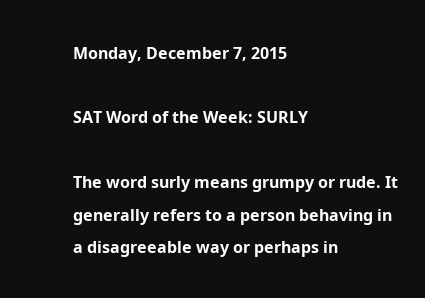Monday, December 7, 2015

SAT Word of the Week: SURLY

The word surly means grumpy or rude. It generally refers to a person behaving in a disagreeable way or perhaps in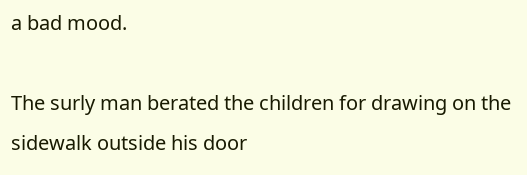a bad mood.

The surly man berated the children for drawing on the sidewalk outside his door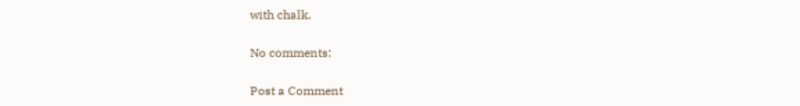with chalk.

No comments:

Post a Comment